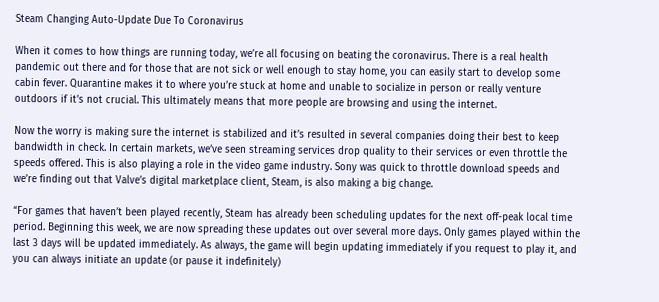Steam Changing Auto-Update Due To Coronavirus

When it comes to how things are running today, we’re all focusing on beating the coronavirus. There is a real health pandemic out there and for those that are not sick or well enough to stay home, you can easily start to develop some cabin fever. Quarantine makes it to where you’re stuck at home and unable to socialize in person or really venture outdoors if it’s not crucial. This ultimately means that more people are browsing and using the internet.

Now the worry is making sure the internet is stabilized and it’s resulted in several companies doing their best to keep bandwidth in check. In certain markets, we’ve seen streaming services drop quality to their services or even throttle the speeds offered. This is also playing a role in the video game industry. Sony was quick to throttle download speeds and we’re finding out that Valve’s digital marketplace client, Steam, is also making a big change.

“For games that haven’t been played recently, Steam has already been scheduling updates for the next off-peak local time period. Beginning this week, we are now spreading these updates out over several more days. Only games played within the last 3 days will be updated immediately. As always, the game will begin updating immediately if you request to play it, and you can always initiate an update (or pause it indefinitely)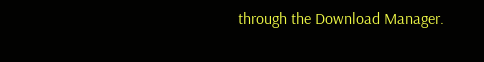through the Download Manager.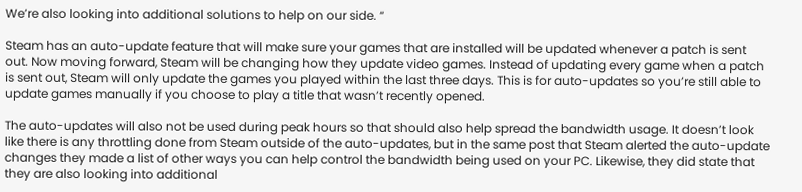We’re also looking into additional solutions to help on our side. “

Steam has an auto-update feature that will make sure your games that are installed will be updated whenever a patch is sent out. Now moving forward, Steam will be changing how they update video games. Instead of updating every game when a patch is sent out, Steam will only update the games you played within the last three days. This is for auto-updates so you’re still able to update games manually if you choose to play a title that wasn’t recently opened.

The auto-updates will also not be used during peak hours so that should also help spread the bandwidth usage. It doesn’t look like there is any throttling done from Steam outside of the auto-updates, but in the same post that Steam alerted the auto-update changes they made a list of other ways you can help control the bandwidth being used on your PC. Likewise, they did state that they are also looking into additional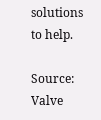solutions to help.

Source: Valve